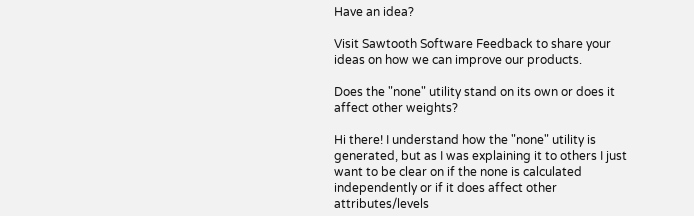Have an idea?

Visit Sawtooth Software Feedback to share your ideas on how we can improve our products.

Does the "none" utility stand on its own or does it affect other weights?

Hi there! I understand how the "none" utility is generated, but as I was explaining it to others I just want to be clear on if the none is calculated independently or if it does affect other attributes/levels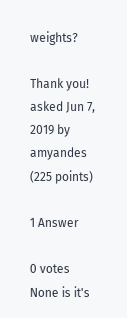weights?

Thank you!
asked Jun 7, 2019 by amyandes (225 points)

1 Answer

0 votes
None is it's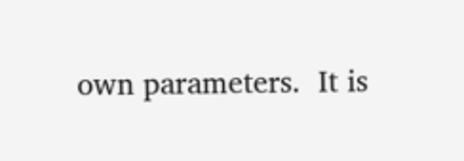own parameters.  It is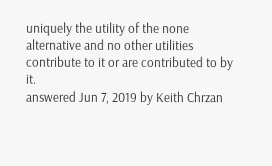uniquely the utility of the none alternative and no other utilities contribute to it or are contributed to by it.
answered Jun 7, 2019 by Keith Chrzan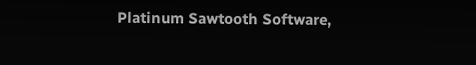Platinum Sawtooth Software,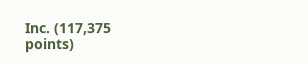Inc. (117,375 points)